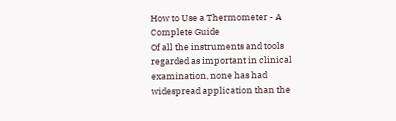How to Use a Thermometer - A Complete Guide
Of all the instruments and tools regarded as important in clinical examination, none has had widespread application than the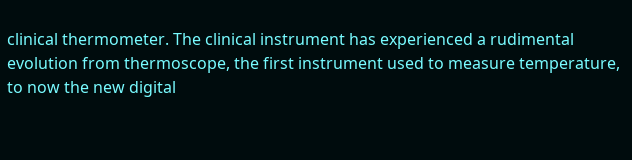clinical thermometer. The clinical instrument has experienced a rudimental evolution from thermoscope, the first instrument used to measure temperature, to now the new digital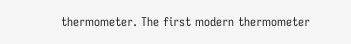thermometer. The first modern thermometer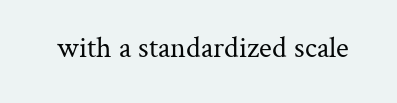with a standardized scale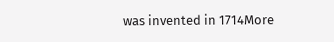was invented in 1714More